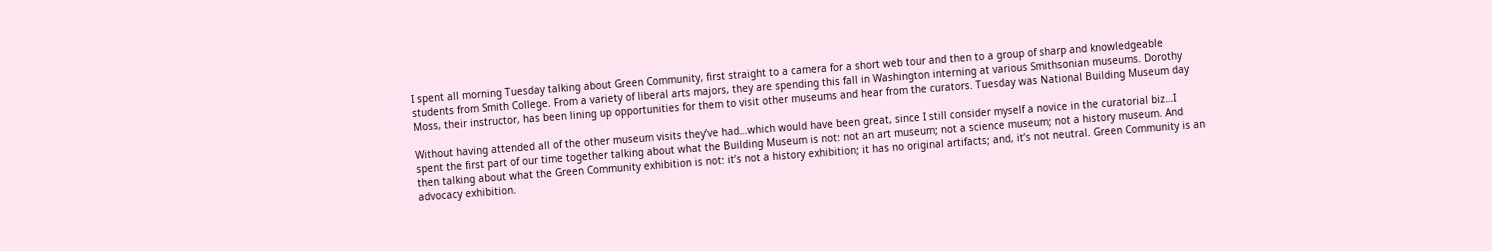I spent all morning Tuesday talking about Green Community, first straight to a camera for a short web tour and then to a group of sharp and knowledgeable students from Smith College. From a variety of liberal arts majors, they are spending this fall in Washington interning at various Smithsonian museums. Dorothy Moss, their instructor, has been lining up opportunities for them to visit other museums and hear from the curators. Tuesday was National Building Museum day

Without having attended all of the other museum visits they’ve had…which would have been great, since I still consider myself a novice in the curatorial biz…I spent the first part of our time together talking about what the Building Museum is not: not an art museum; not a science museum; not a history museum. And then talking about what the Green Community exhibition is not: it’s not a history exhibition; it has no original artifacts; and, it’s not neutral. Green Community is an advocacy exhibition.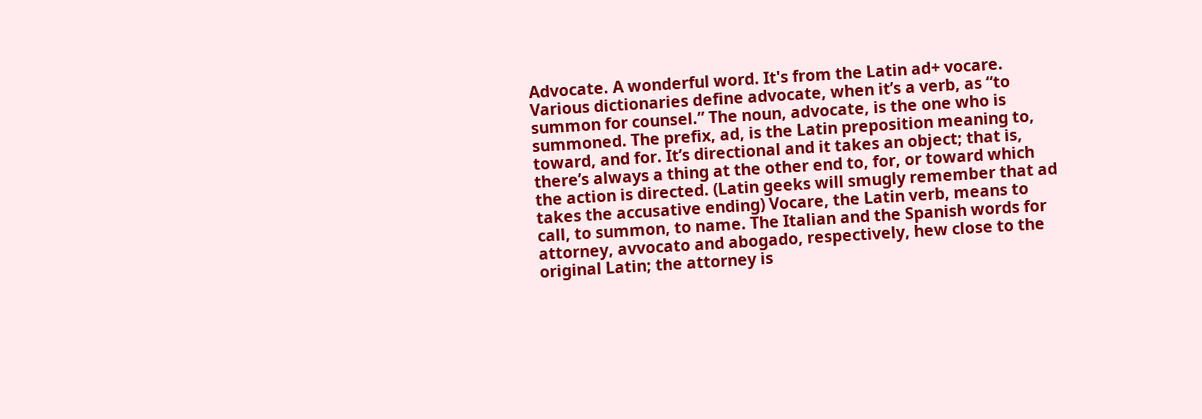Advocate. A wonderful word. It's from the Latin ad+ vocare. Various dictionaries define advocate, when it’s a verb, as “to summon for counsel.” The noun, advocate, is the one who is summoned. The prefix, ad, is the Latin preposition meaning to, toward, and for. It’s directional and it takes an object; that is, there’s always a thing at the other end to, for, or toward which the action is directed. (Latin geeks will smugly remember that ad takes the accusative ending) Vocare, the Latin verb, means to call, to summon, to name. The Italian and the Spanish words for attorney, avvocato and abogado, respectively, hew close to the original Latin; the attorney is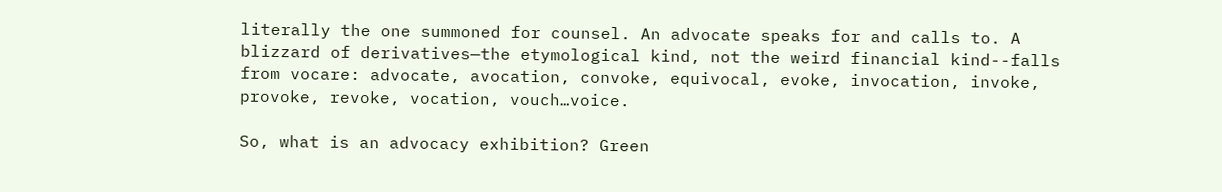literally the one summoned for counsel. An advocate speaks for and calls to. A blizzard of derivatives—the etymological kind, not the weird financial kind--falls from vocare: advocate, avocation, convoke, equivocal, evoke, invocation, invoke, provoke, revoke, vocation, vouch…voice.

So, what is an advocacy exhibition? Green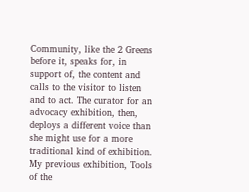Community, like the 2 Greens before it, speaks for, in support of, the content and calls to the visitor to listen and to act. The curator for an advocacy exhibition, then, deploys a different voice than she might use for a more traditional kind of exhibition. My previous exhibition, Tools of the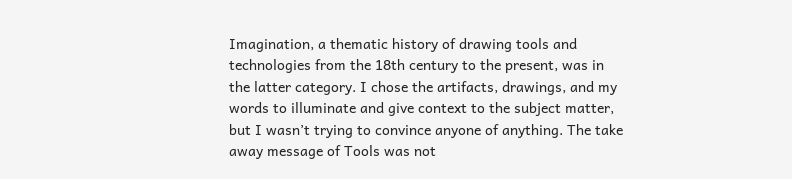Imagination, a thematic history of drawing tools and technologies from the 18th century to the present, was in the latter category. I chose the artifacts, drawings, and my words to illuminate and give context to the subject matter, but I wasn’t trying to convince anyone of anything. The take away message of Tools was not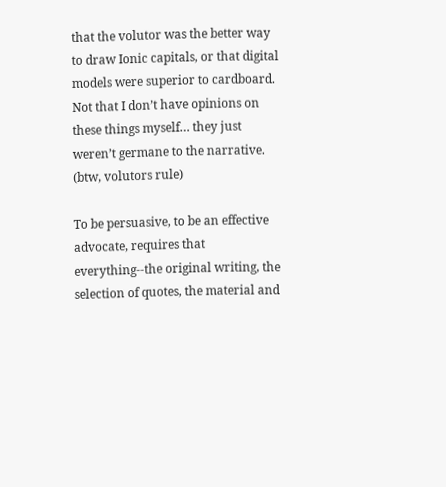that the volutor was the better way to draw Ionic capitals, or that digital models were superior to cardboard. Not that I don’t have opinions on these things myself… they just weren’t germane to the narrative. (btw, volutors rule)

To be persuasive, to be an effective advocate, requires that everything--the original writing, the selection of quotes, the material and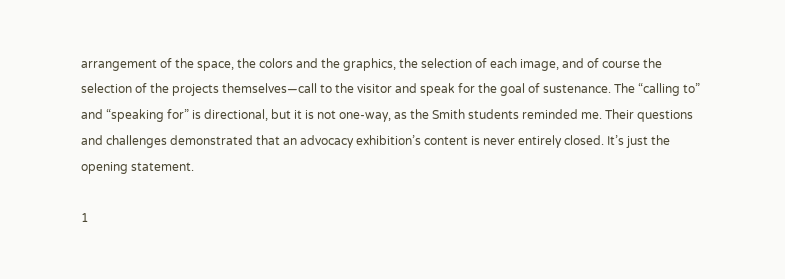arrangement of the space, the colors and the graphics, the selection of each image, and of course the selection of the projects themselves—call to the visitor and speak for the goal of sustenance. The “calling to” and “speaking for” is directional, but it is not one-way, as the Smith students reminded me. Their questions and challenges demonstrated that an advocacy exhibition’s content is never entirely closed. It’s just the opening statement.

1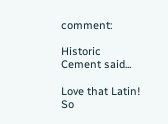comment:

Historic Cement said...

Love that Latin! So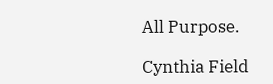All Purpose.

Cynthia Field